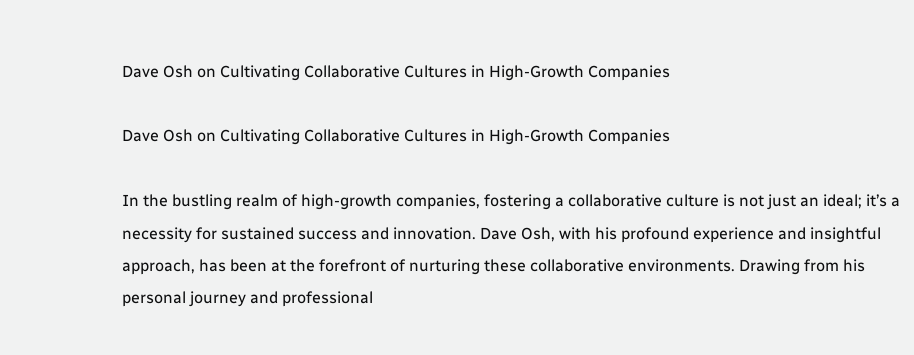Dave Osh on Cultivating Collaborative Cultures in High-Growth Companies

Dave Osh on Cultivating Collaborative Cultures in High-Growth Companies

In the bustling realm of high-growth companies, fostering a collaborative culture is not just an ideal; it’s a necessity for sustained success and innovation. Dave Osh, with his profound experience and insightful approach, has been at the forefront of nurturing these collaborative environments. Drawing from his personal journey and professional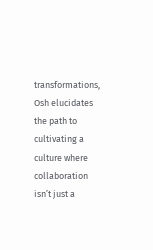transformations, Osh elucidates the path to cultivating a culture where collaboration isn’t just a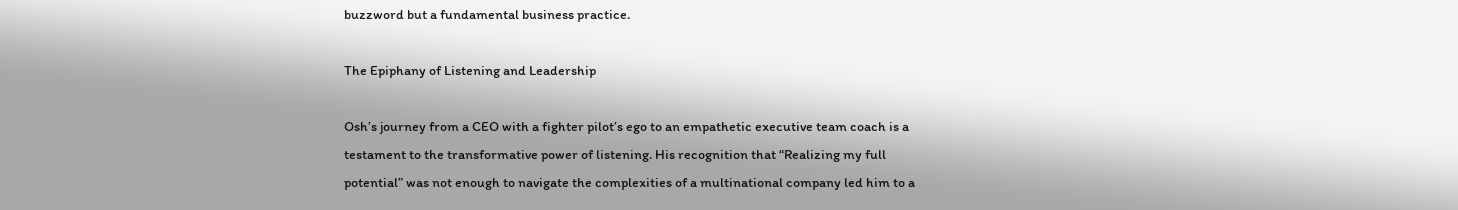buzzword but a fundamental business practice.

The Epiphany of Listening and Leadership

Osh’s journey from a CEO with a fighter pilot’s ego to an empathetic executive team coach is a testament to the transformative power of listening. His recognition that “Realizing my full potential” was not enough to navigate the complexities of a multinational company led him to a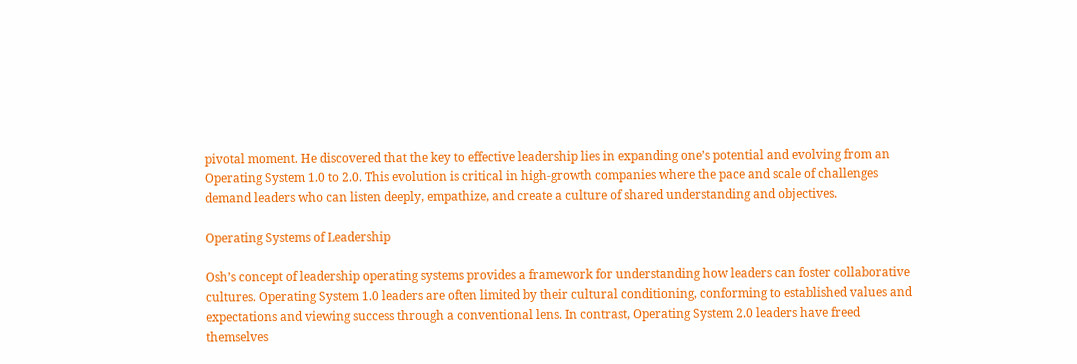pivotal moment. He discovered that the key to effective leadership lies in expanding one’s potential and evolving from an Operating System 1.0 to 2.0. This evolution is critical in high-growth companies where the pace and scale of challenges demand leaders who can listen deeply, empathize, and create a culture of shared understanding and objectives.

Operating Systems of Leadership

Osh’s concept of leadership operating systems provides a framework for understanding how leaders can foster collaborative cultures. Operating System 1.0 leaders are often limited by their cultural conditioning, conforming to established values and expectations and viewing success through a conventional lens. In contrast, Operating System 2.0 leaders have freed themselves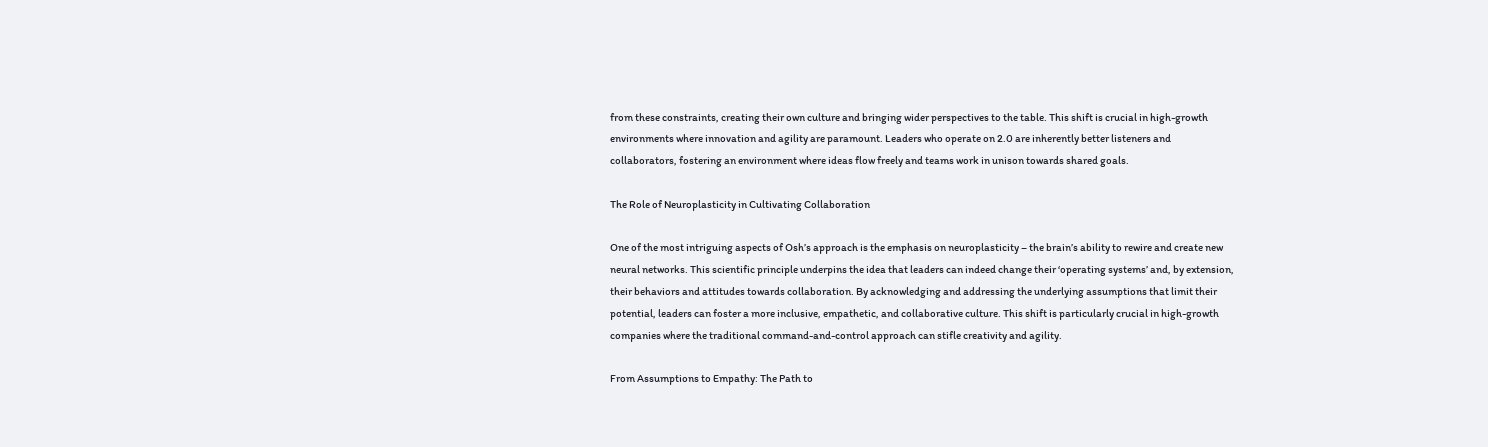from these constraints, creating their own culture and bringing wider perspectives to the table. This shift is crucial in high-growth environments where innovation and agility are paramount. Leaders who operate on 2.0 are inherently better listeners and collaborators, fostering an environment where ideas flow freely and teams work in unison towards shared goals.

The Role of Neuroplasticity in Cultivating Collaboration

One of the most intriguing aspects of Osh’s approach is the emphasis on neuroplasticity – the brain’s ability to rewire and create new neural networks. This scientific principle underpins the idea that leaders can indeed change their ‘operating systems’ and, by extension, their behaviors and attitudes towards collaboration. By acknowledging and addressing the underlying assumptions that limit their potential, leaders can foster a more inclusive, empathetic, and collaborative culture. This shift is particularly crucial in high-growth companies where the traditional command-and-control approach can stifle creativity and agility.

From Assumptions to Empathy: The Path to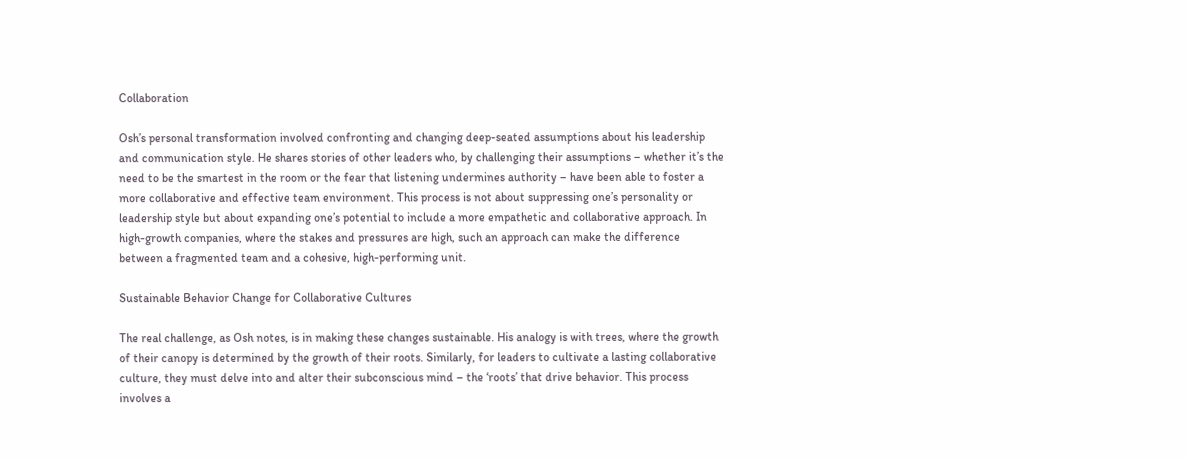Collaboration

Osh’s personal transformation involved confronting and changing deep-seated assumptions about his leadership and communication style. He shares stories of other leaders who, by challenging their assumptions – whether it’s the need to be the smartest in the room or the fear that listening undermines authority – have been able to foster a more collaborative and effective team environment. This process is not about suppressing one’s personality or leadership style but about expanding one’s potential to include a more empathetic and collaborative approach. In high-growth companies, where the stakes and pressures are high, such an approach can make the difference between a fragmented team and a cohesive, high-performing unit.

Sustainable Behavior Change for Collaborative Cultures

The real challenge, as Osh notes, is in making these changes sustainable. His analogy is with trees, where the growth of their canopy is determined by the growth of their roots. Similarly, for leaders to cultivate a lasting collaborative culture, they must delve into and alter their subconscious mind – the ‘roots’ that drive behavior. This process involves a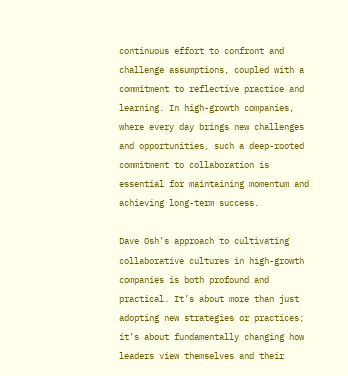continuous effort to confront and challenge assumptions, coupled with a commitment to reflective practice and learning. In high-growth companies, where every day brings new challenges and opportunities, such a deep-rooted commitment to collaboration is essential for maintaining momentum and achieving long-term success.

Dave Osh’s approach to cultivating collaborative cultures in high-growth companies is both profound and practical. It’s about more than just adopting new strategies or practices; it’s about fundamentally changing how leaders view themselves and their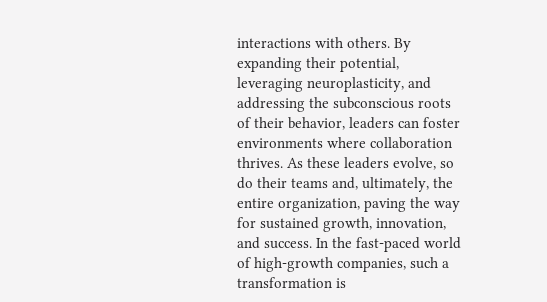interactions with others. By expanding their potential, leveraging neuroplasticity, and addressing the subconscious roots of their behavior, leaders can foster environments where collaboration thrives. As these leaders evolve, so do their teams and, ultimately, the entire organization, paving the way for sustained growth, innovation, and success. In the fast-paced world of high-growth companies, such a transformation is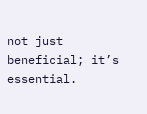not just beneficial; it’s essential.